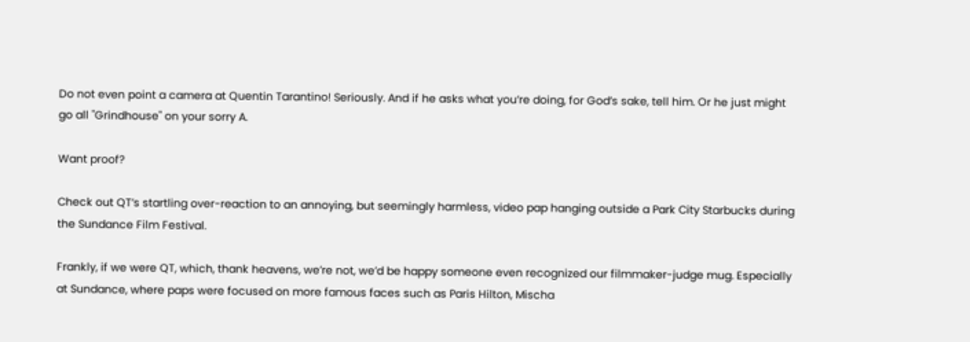Do not even point a camera at Quentin Tarantino! Seriously. And if he asks what you’re doing, for God’s sake, tell him. Or he just might go all "Grindhouse" on your sorry A.

Want proof?

Check out QT’s startling over-reaction to an annoying, but seemingly harmless, video pap hanging outside a Park City Starbucks during the Sundance Film Festival.

Frankly, if we were QT, which, thank heavens, we’re not, we’d be happy someone even recognized our filmmaker-judge mug. Especially at Sundance, where paps were focused on more famous faces such as Paris Hilton, Mischa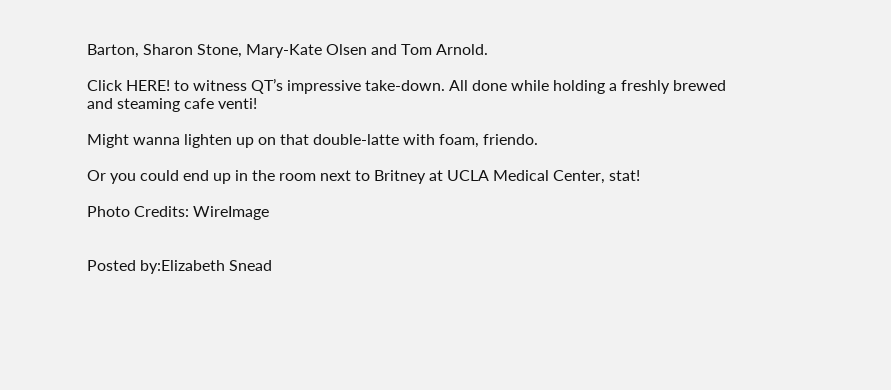Barton, Sharon Stone, Mary-Kate Olsen and Tom Arnold.

Click HERE! to witness QT’s impressive take-down. All done while holding a freshly brewed and steaming cafe venti!

Might wanna lighten up on that double-latte with foam, friendo.

Or you could end up in the room next to Britney at UCLA Medical Center, stat!

Photo Credits: WireImage


Posted by:Elizabeth Snead